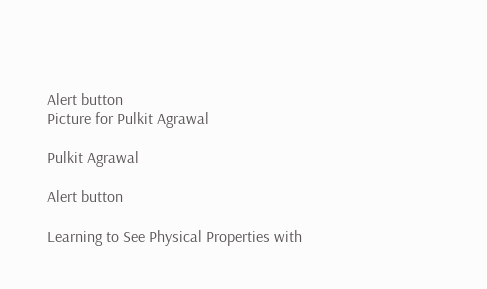Alert button
Picture for Pulkit Agrawal

Pulkit Agrawal

Alert button

Learning to See Physical Properties with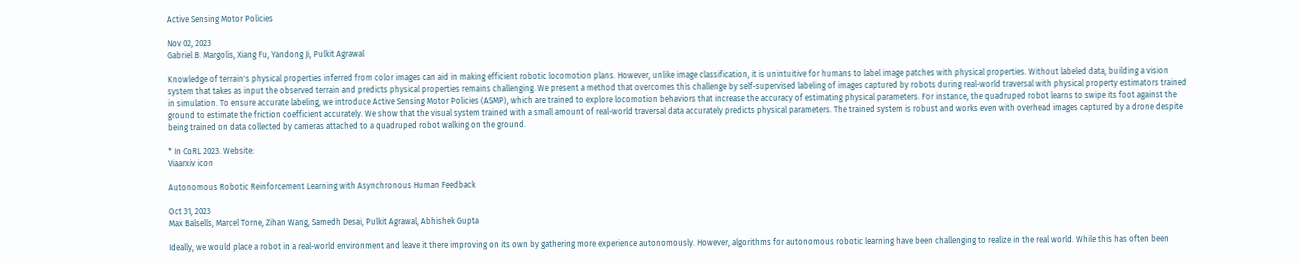Active Sensing Motor Policies

Nov 02, 2023
Gabriel B. Margolis, Xiang Fu, Yandong Ji, Pulkit Agrawal

Knowledge of terrain's physical properties inferred from color images can aid in making efficient robotic locomotion plans. However, unlike image classification, it is unintuitive for humans to label image patches with physical properties. Without labeled data, building a vision system that takes as input the observed terrain and predicts physical properties remains challenging. We present a method that overcomes this challenge by self-supervised labeling of images captured by robots during real-world traversal with physical property estimators trained in simulation. To ensure accurate labeling, we introduce Active Sensing Motor Policies (ASMP), which are trained to explore locomotion behaviors that increase the accuracy of estimating physical parameters. For instance, the quadruped robot learns to swipe its foot against the ground to estimate the friction coefficient accurately. We show that the visual system trained with a small amount of real-world traversal data accurately predicts physical parameters. The trained system is robust and works even with overhead images captured by a drone despite being trained on data collected by cameras attached to a quadruped robot walking on the ground.

* In CoRL 2023. Website:
Viaarxiv icon

Autonomous Robotic Reinforcement Learning with Asynchronous Human Feedback

Oct 31, 2023
Max Balsells, Marcel Torne, Zihan Wang, Samedh Desai, Pulkit Agrawal, Abhishek Gupta

Ideally, we would place a robot in a real-world environment and leave it there improving on its own by gathering more experience autonomously. However, algorithms for autonomous robotic learning have been challenging to realize in the real world. While this has often been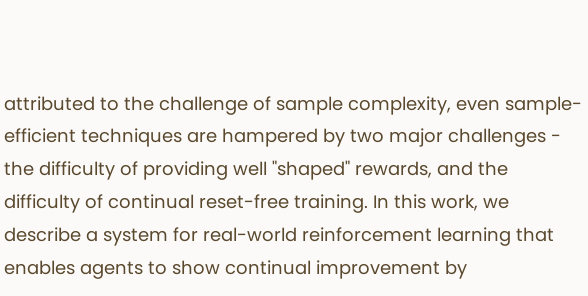attributed to the challenge of sample complexity, even sample-efficient techniques are hampered by two major challenges - the difficulty of providing well "shaped" rewards, and the difficulty of continual reset-free training. In this work, we describe a system for real-world reinforcement learning that enables agents to show continual improvement by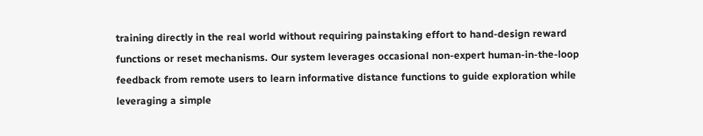training directly in the real world without requiring painstaking effort to hand-design reward functions or reset mechanisms. Our system leverages occasional non-expert human-in-the-loop feedback from remote users to learn informative distance functions to guide exploration while leveraging a simple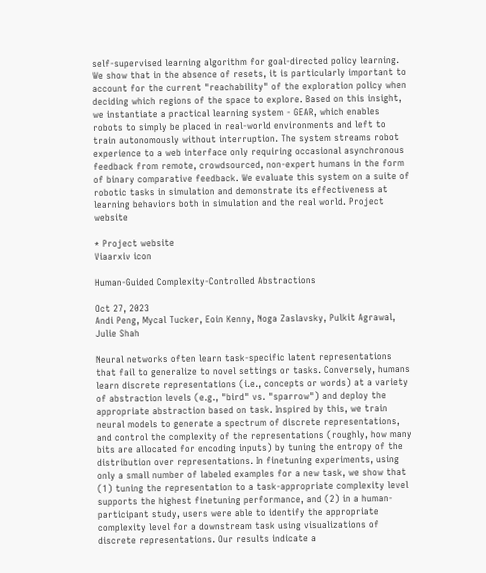self-supervised learning algorithm for goal-directed policy learning. We show that in the absence of resets, it is particularly important to account for the current "reachability" of the exploration policy when deciding which regions of the space to explore. Based on this insight, we instantiate a practical learning system - GEAR, which enables robots to simply be placed in real-world environments and left to train autonomously without interruption. The system streams robot experience to a web interface only requiring occasional asynchronous feedback from remote, crowdsourced, non-expert humans in the form of binary comparative feedback. We evaluate this system on a suite of robotic tasks in simulation and demonstrate its effectiveness at learning behaviors both in simulation and the real world. Project website

* Project website
Viaarxiv icon

Human-Guided Complexity-Controlled Abstractions

Oct 27, 2023
Andi Peng, Mycal Tucker, Eoin Kenny, Noga Zaslavsky, Pulkit Agrawal, Julie Shah

Neural networks often learn task-specific latent representations that fail to generalize to novel settings or tasks. Conversely, humans learn discrete representations (i.e., concepts or words) at a variety of abstraction levels (e.g., "bird" vs. "sparrow") and deploy the appropriate abstraction based on task. Inspired by this, we train neural models to generate a spectrum of discrete representations, and control the complexity of the representations (roughly, how many bits are allocated for encoding inputs) by tuning the entropy of the distribution over representations. In finetuning experiments, using only a small number of labeled examples for a new task, we show that (1) tuning the representation to a task-appropriate complexity level supports the highest finetuning performance, and (2) in a human-participant study, users were able to identify the appropriate complexity level for a downstream task using visualizations of discrete representations. Our results indicate a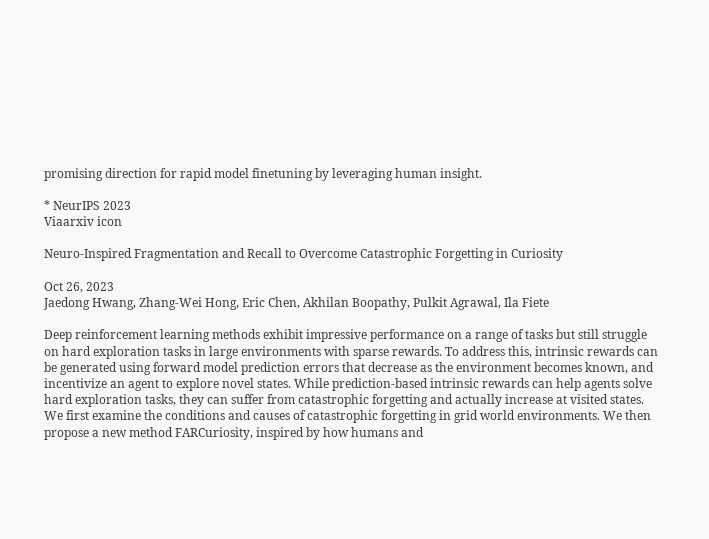promising direction for rapid model finetuning by leveraging human insight.

* NeurIPS 2023
Viaarxiv icon

Neuro-Inspired Fragmentation and Recall to Overcome Catastrophic Forgetting in Curiosity

Oct 26, 2023
Jaedong Hwang, Zhang-Wei Hong, Eric Chen, Akhilan Boopathy, Pulkit Agrawal, Ila Fiete

Deep reinforcement learning methods exhibit impressive performance on a range of tasks but still struggle on hard exploration tasks in large environments with sparse rewards. To address this, intrinsic rewards can be generated using forward model prediction errors that decrease as the environment becomes known, and incentivize an agent to explore novel states. While prediction-based intrinsic rewards can help agents solve hard exploration tasks, they can suffer from catastrophic forgetting and actually increase at visited states. We first examine the conditions and causes of catastrophic forgetting in grid world environments. We then propose a new method FARCuriosity, inspired by how humans and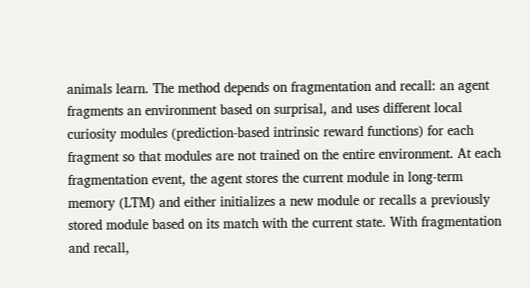animals learn. The method depends on fragmentation and recall: an agent fragments an environment based on surprisal, and uses different local curiosity modules (prediction-based intrinsic reward functions) for each fragment so that modules are not trained on the entire environment. At each fragmentation event, the agent stores the current module in long-term memory (LTM) and either initializes a new module or recalls a previously stored module based on its match with the current state. With fragmentation and recall,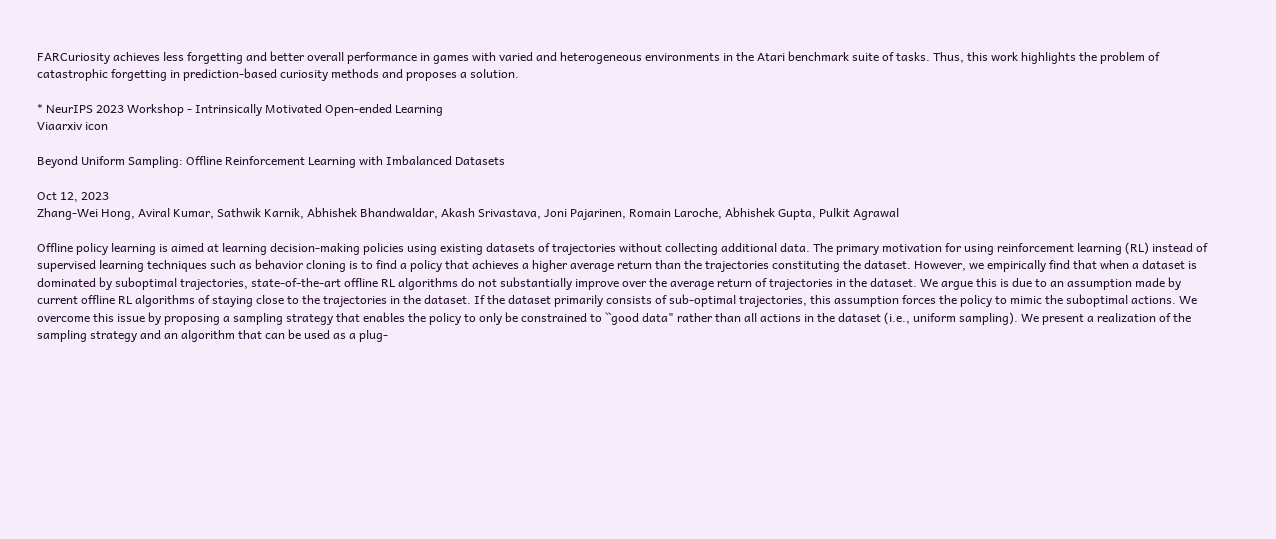FARCuriosity achieves less forgetting and better overall performance in games with varied and heterogeneous environments in the Atari benchmark suite of tasks. Thus, this work highlights the problem of catastrophic forgetting in prediction-based curiosity methods and proposes a solution.

* NeurIPS 2023 Workshop - Intrinsically Motivated Open-ended Learning
Viaarxiv icon

Beyond Uniform Sampling: Offline Reinforcement Learning with Imbalanced Datasets

Oct 12, 2023
Zhang-Wei Hong, Aviral Kumar, Sathwik Karnik, Abhishek Bhandwaldar, Akash Srivastava, Joni Pajarinen, Romain Laroche, Abhishek Gupta, Pulkit Agrawal

Offline policy learning is aimed at learning decision-making policies using existing datasets of trajectories without collecting additional data. The primary motivation for using reinforcement learning (RL) instead of supervised learning techniques such as behavior cloning is to find a policy that achieves a higher average return than the trajectories constituting the dataset. However, we empirically find that when a dataset is dominated by suboptimal trajectories, state-of-the-art offline RL algorithms do not substantially improve over the average return of trajectories in the dataset. We argue this is due to an assumption made by current offline RL algorithms of staying close to the trajectories in the dataset. If the dataset primarily consists of sub-optimal trajectories, this assumption forces the policy to mimic the suboptimal actions. We overcome this issue by proposing a sampling strategy that enables the policy to only be constrained to ``good data" rather than all actions in the dataset (i.e., uniform sampling). We present a realization of the sampling strategy and an algorithm that can be used as a plug-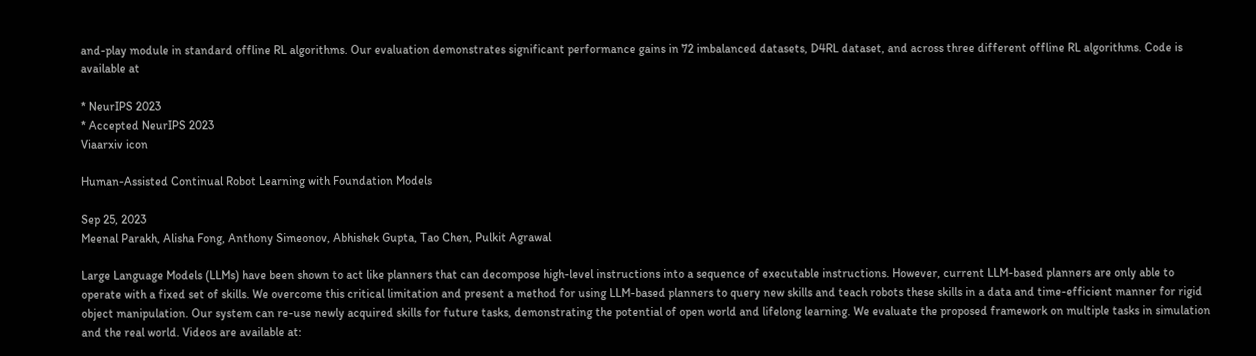and-play module in standard offline RL algorithms. Our evaluation demonstrates significant performance gains in 72 imbalanced datasets, D4RL dataset, and across three different offline RL algorithms. Code is available at

* NeurIPS 2023
* Accepted NeurIPS 2023
Viaarxiv icon

Human-Assisted Continual Robot Learning with Foundation Models

Sep 25, 2023
Meenal Parakh, Alisha Fong, Anthony Simeonov, Abhishek Gupta, Tao Chen, Pulkit Agrawal

Large Language Models (LLMs) have been shown to act like planners that can decompose high-level instructions into a sequence of executable instructions. However, current LLM-based planners are only able to operate with a fixed set of skills. We overcome this critical limitation and present a method for using LLM-based planners to query new skills and teach robots these skills in a data and time-efficient manner for rigid object manipulation. Our system can re-use newly acquired skills for future tasks, demonstrating the potential of open world and lifelong learning. We evaluate the proposed framework on multiple tasks in simulation and the real world. Videos are available at: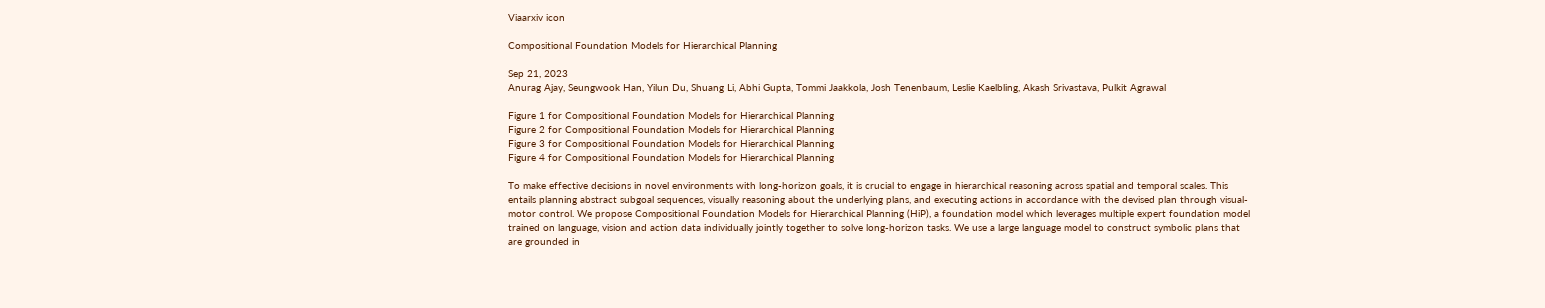Viaarxiv icon

Compositional Foundation Models for Hierarchical Planning

Sep 21, 2023
Anurag Ajay, Seungwook Han, Yilun Du, Shuang Li, Abhi Gupta, Tommi Jaakkola, Josh Tenenbaum, Leslie Kaelbling, Akash Srivastava, Pulkit Agrawal

Figure 1 for Compositional Foundation Models for Hierarchical Planning
Figure 2 for Compositional Foundation Models for Hierarchical Planning
Figure 3 for Compositional Foundation Models for Hierarchical Planning
Figure 4 for Compositional Foundation Models for Hierarchical Planning

To make effective decisions in novel environments with long-horizon goals, it is crucial to engage in hierarchical reasoning across spatial and temporal scales. This entails planning abstract subgoal sequences, visually reasoning about the underlying plans, and executing actions in accordance with the devised plan through visual-motor control. We propose Compositional Foundation Models for Hierarchical Planning (HiP), a foundation model which leverages multiple expert foundation model trained on language, vision and action data individually jointly together to solve long-horizon tasks. We use a large language model to construct symbolic plans that are grounded in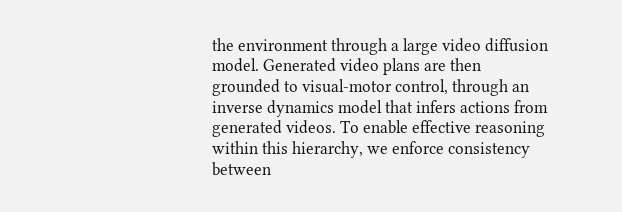the environment through a large video diffusion model. Generated video plans are then grounded to visual-motor control, through an inverse dynamics model that infers actions from generated videos. To enable effective reasoning within this hierarchy, we enforce consistency between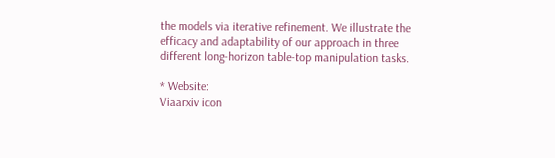the models via iterative refinement. We illustrate the efficacy and adaptability of our approach in three different long-horizon table-top manipulation tasks.

* Website:
Viaarxiv icon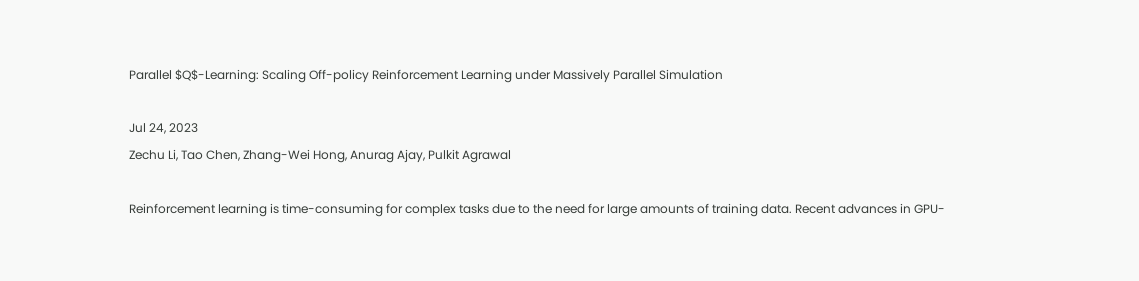Parallel $Q$-Learning: Scaling Off-policy Reinforcement Learning under Massively Parallel Simulation

Jul 24, 2023
Zechu Li, Tao Chen, Zhang-Wei Hong, Anurag Ajay, Pulkit Agrawal

Reinforcement learning is time-consuming for complex tasks due to the need for large amounts of training data. Recent advances in GPU-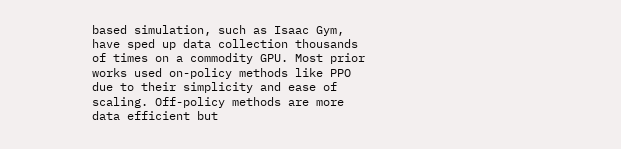based simulation, such as Isaac Gym, have sped up data collection thousands of times on a commodity GPU. Most prior works used on-policy methods like PPO due to their simplicity and ease of scaling. Off-policy methods are more data efficient but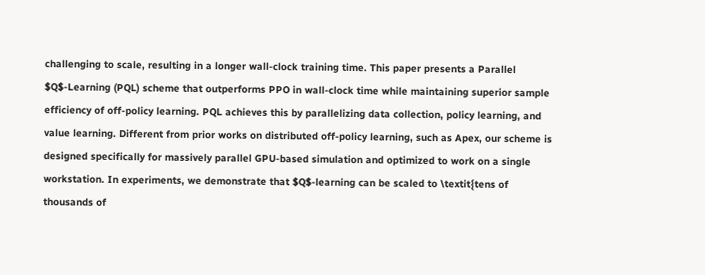challenging to scale, resulting in a longer wall-clock training time. This paper presents a Parallel $Q$-Learning (PQL) scheme that outperforms PPO in wall-clock time while maintaining superior sample efficiency of off-policy learning. PQL achieves this by parallelizing data collection, policy learning, and value learning. Different from prior works on distributed off-policy learning, such as Apex, our scheme is designed specifically for massively parallel GPU-based simulation and optimized to work on a single workstation. In experiments, we demonstrate that $Q$-learning can be scaled to \textit{tens of thousands of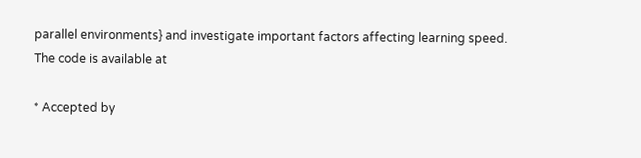parallel environments} and investigate important factors affecting learning speed. The code is available at

* Accepted by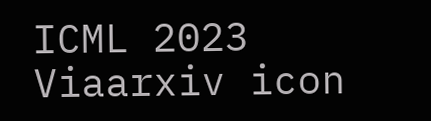ICML 2023
Viaarxiv icon